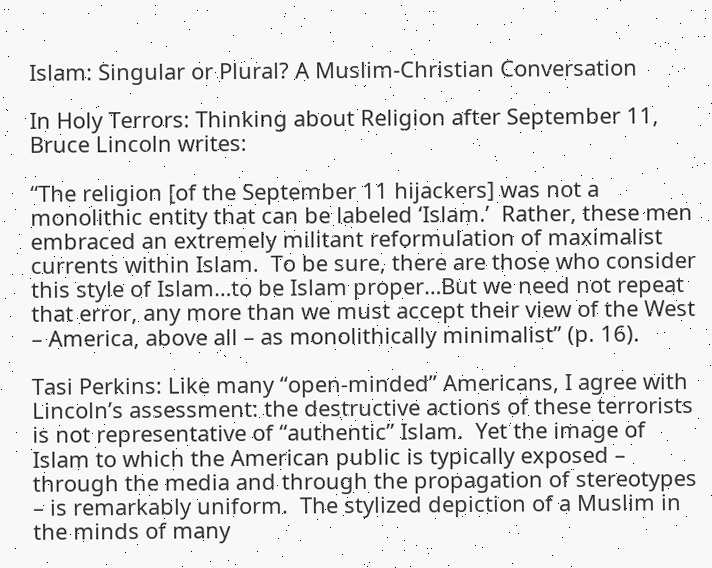Islam: Singular or Plural? A Muslim-Christian Conversation

In Holy Terrors: Thinking about Religion after September 11, Bruce Lincoln writes:

“The religion [of the September 11 hijackers] was not a monolithic entity that can be labeled ‘Islam.’  Rather, these men embraced an extremely militant reformulation of maximalist currents within Islam.  To be sure, there are those who consider this style of Islam…to be Islam proper…But we need not repeat that error, any more than we must accept their view of the West – America, above all – as monolithically minimalist” (p. 16).

Tasi Perkins: Like many “open-minded” Americans, I agree with Lincoln’s assessment: the destructive actions of these terrorists is not representative of “authentic” Islam.  Yet the image of Islam to which the American public is typically exposed – through the media and through the propagation of stereotypes – is remarkably uniform.  The stylized depiction of a Muslim in the minds of many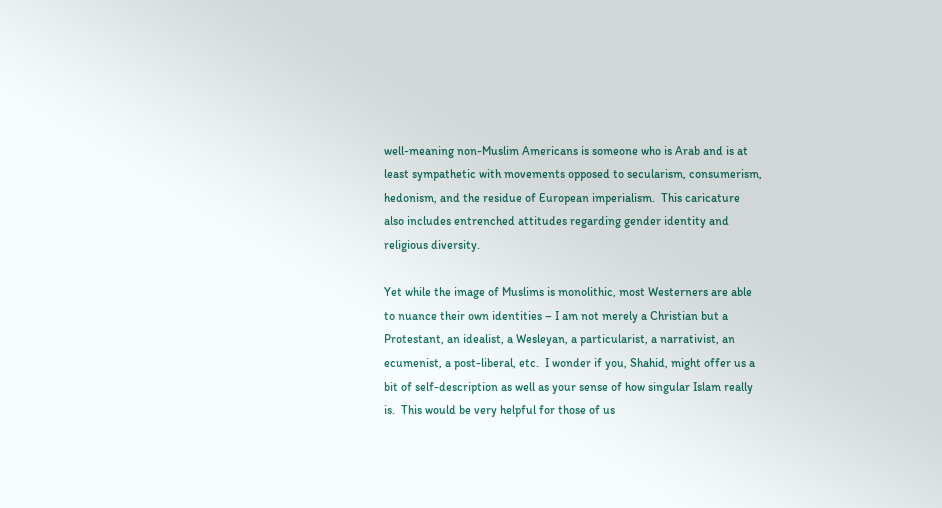well-meaning non-Muslim Americans is someone who is Arab and is at least sympathetic with movements opposed to secularism, consumerism, hedonism, and the residue of European imperialism.  This caricature also includes entrenched attitudes regarding gender identity and religious diversity.

Yet while the image of Muslims is monolithic, most Westerners are able to nuance their own identities – I am not merely a Christian but a Protestant, an idealist, a Wesleyan, a particularist, a narrativist, an ecumenist, a post-liberal, etc.  I wonder if you, Shahid, might offer us a bit of self-description as well as your sense of how singular Islam really is.  This would be very helpful for those of us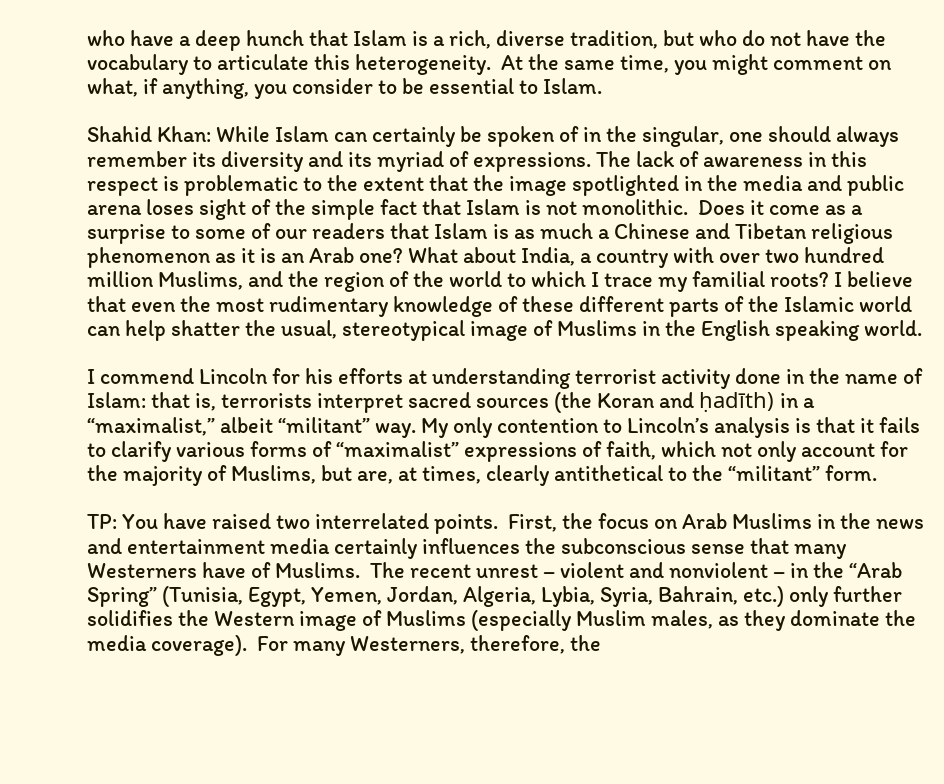who have a deep hunch that Islam is a rich, diverse tradition, but who do not have the vocabulary to articulate this heterogeneity.  At the same time, you might comment on what, if anything, you consider to be essential to Islam.

Shahid Khan: While Islam can certainly be spoken of in the singular, one should always remember its diversity and its myriad of expressions. The lack of awareness in this respect is problematic to the extent that the image spotlighted in the media and public arena loses sight of the simple fact that Islam is not monolithic.  Does it come as a surprise to some of our readers that Islam is as much a Chinese and Tibetan religious phenomenon as it is an Arab one? What about India, a country with over two hundred million Muslims, and the region of the world to which I trace my familial roots? I believe that even the most rudimentary knowledge of these different parts of the Islamic world can help shatter the usual, stereotypical image of Muslims in the English speaking world.

I commend Lincoln for his efforts at understanding terrorist activity done in the name of Islam: that is, terrorists interpret sacred sources (the Koran and ḥadīth) in a “maximalist,” albeit “militant” way. My only contention to Lincoln’s analysis is that it fails to clarify various forms of “maximalist” expressions of faith, which not only account for the majority of Muslims, but are, at times, clearly antithetical to the “militant” form.

TP: You have raised two interrelated points.  First, the focus on Arab Muslims in the news and entertainment media certainly influences the subconscious sense that many Westerners have of Muslims.  The recent unrest – violent and nonviolent – in the “Arab Spring” (Tunisia, Egypt, Yemen, Jordan, Algeria, Lybia, Syria, Bahrain, etc.) only further solidifies the Western image of Muslims (especially Muslim males, as they dominate the media coverage).  For many Westerners, therefore, the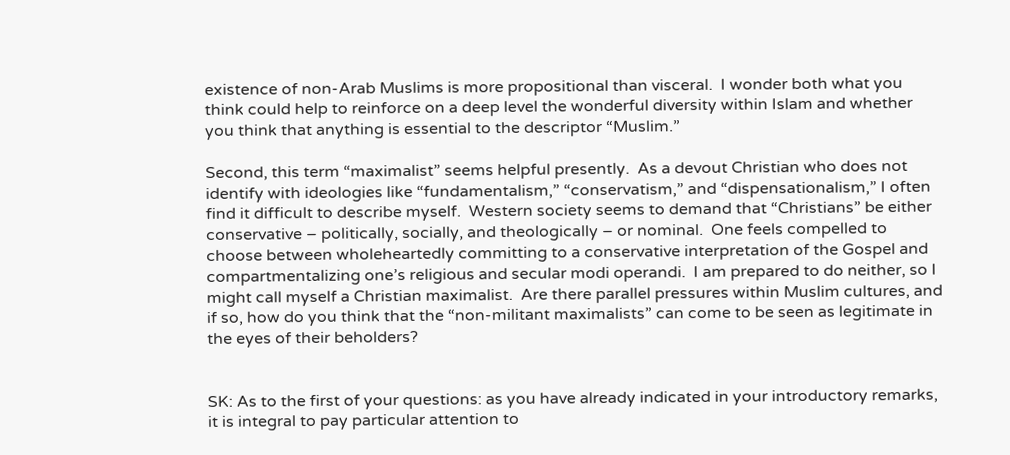existence of non-Arab Muslims is more propositional than visceral.  I wonder both what you think could help to reinforce on a deep level the wonderful diversity within Islam and whether you think that anything is essential to the descriptor “Muslim.”

Second, this term “maximalist” seems helpful presently.  As a devout Christian who does not identify with ideologies like “fundamentalism,” “conservatism,” and “dispensationalism,” I often find it difficult to describe myself.  Western society seems to demand that “Christians” be either conservative – politically, socially, and theologically – or nominal.  One feels compelled to choose between wholeheartedly committing to a conservative interpretation of the Gospel and compartmentalizing one’s religious and secular modi operandi.  I am prepared to do neither, so I might call myself a Christian maximalist.  Are there parallel pressures within Muslim cultures, and if so, how do you think that the “non-militant maximalists” can come to be seen as legitimate in the eyes of their beholders?


SK: As to the first of your questions: as you have already indicated in your introductory remarks, it is integral to pay particular attention to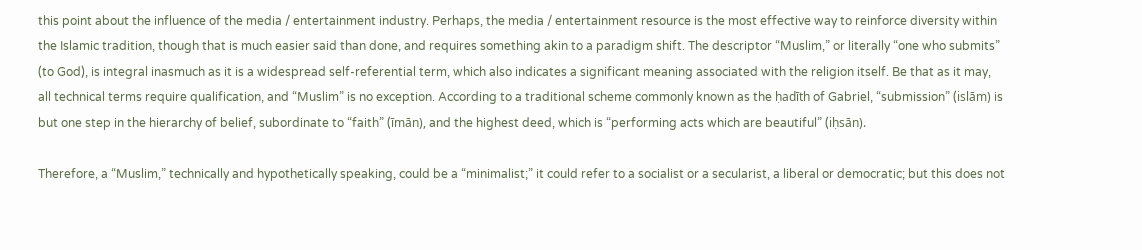this point about the influence of the media / entertainment industry. Perhaps, the media / entertainment resource is the most effective way to reinforce diversity within the Islamic tradition, though that is much easier said than done, and requires something akin to a paradigm shift. The descriptor “Muslim,” or literally “one who submits” (to God), is integral inasmuch as it is a widespread self-referential term, which also indicates a significant meaning associated with the religion itself. Be that as it may, all technical terms require qualification, and “Muslim” is no exception. According to a traditional scheme commonly known as the ḥadīth of Gabriel, “submission” (islām) is but one step in the hierarchy of belief, subordinate to “faith” (īmān), and the highest deed, which is “performing acts which are beautiful” (iḥsān).

Therefore, a “Muslim,” technically and hypothetically speaking, could be a “minimalist;” it could refer to a socialist or a secularist, a liberal or democratic; but this does not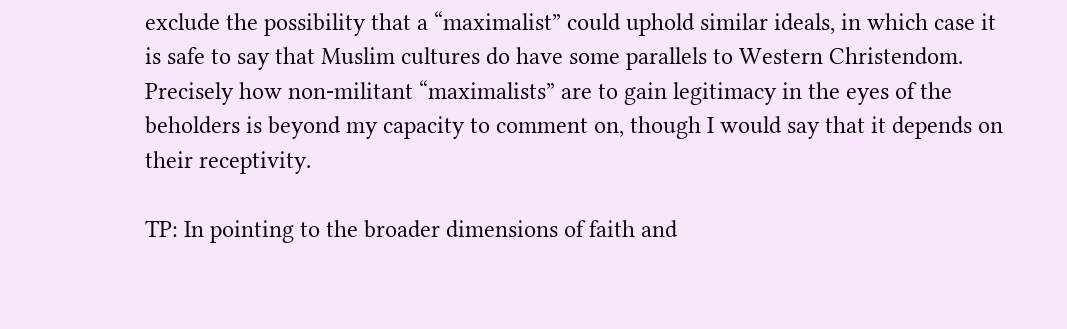exclude the possibility that a “maximalist” could uphold similar ideals, in which case it is safe to say that Muslim cultures do have some parallels to Western Christendom. Precisely how non-militant “maximalists” are to gain legitimacy in the eyes of the beholders is beyond my capacity to comment on, though I would say that it depends on their receptivity.

TP: In pointing to the broader dimensions of faith and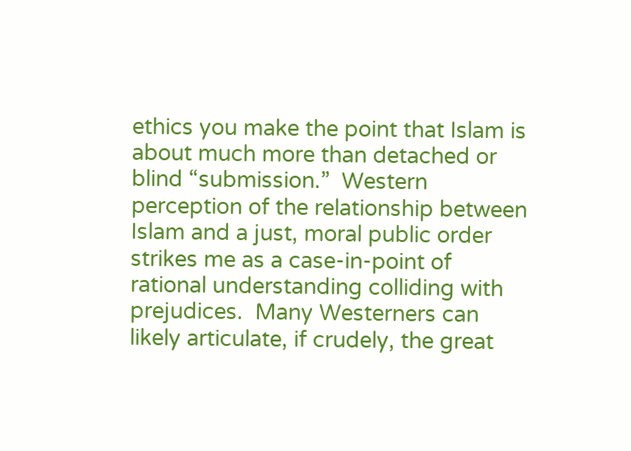ethics you make the point that Islam is about much more than detached or blind “submission.”  Western perception of the relationship between Islam and a just, moral public order strikes me as a case-in-point of rational understanding colliding with prejudices.  Many Westerners can likely articulate, if crudely, the great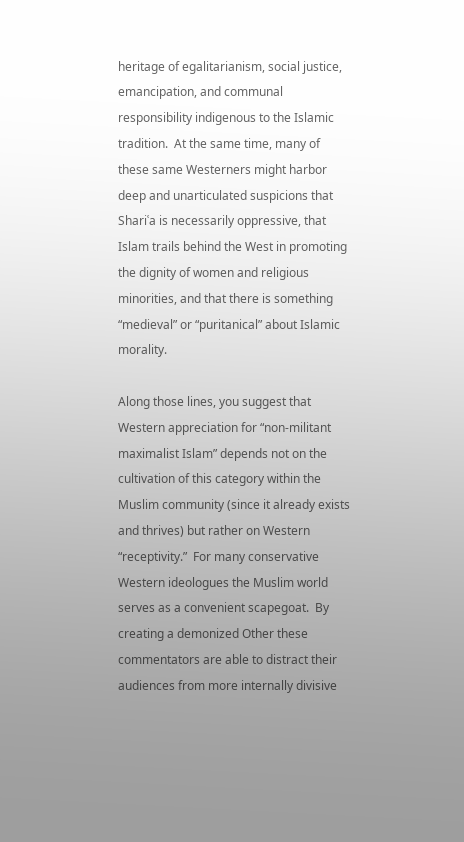heritage of egalitarianism, social justice, emancipation, and communal responsibility indigenous to the Islamic tradition.  At the same time, many of these same Westerners might harbor deep and unarticulated suspicions that Shariʿa is necessarily oppressive, that Islam trails behind the West in promoting the dignity of women and religious minorities, and that there is something “medieval” or “puritanical” about Islamic morality.

Along those lines, you suggest that Western appreciation for “non-militant maximalist Islam” depends not on the cultivation of this category within the Muslim community (since it already exists and thrives) but rather on Western “receptivity.”  For many conservative Western ideologues the Muslim world serves as a convenient scapegoat.  By creating a demonized Other these commentators are able to distract their audiences from more internally divisive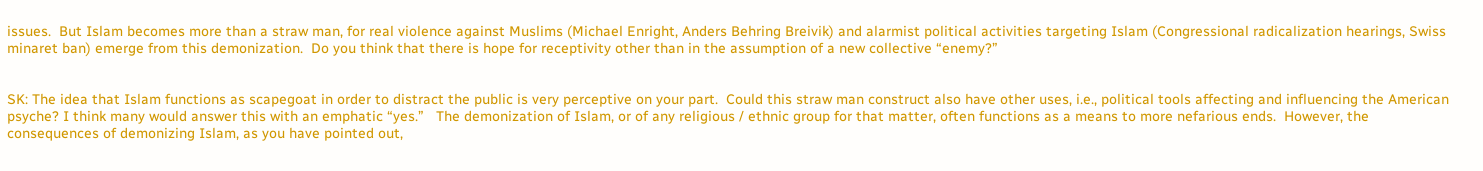issues.  But Islam becomes more than a straw man, for real violence against Muslims (Michael Enright, Anders Behring Breivik) and alarmist political activities targeting Islam (Congressional radicalization hearings, Swiss minaret ban) emerge from this demonization.  Do you think that there is hope for receptivity other than in the assumption of a new collective “enemy?”


SK: The idea that Islam functions as scapegoat in order to distract the public is very perceptive on your part.  Could this straw man construct also have other uses, i.e., political tools affecting and influencing the American psyche? I think many would answer this with an emphatic “yes.”   The demonization of Islam, or of any religious / ethnic group for that matter, often functions as a means to more nefarious ends.  However, the consequences of demonizing Islam, as you have pointed out,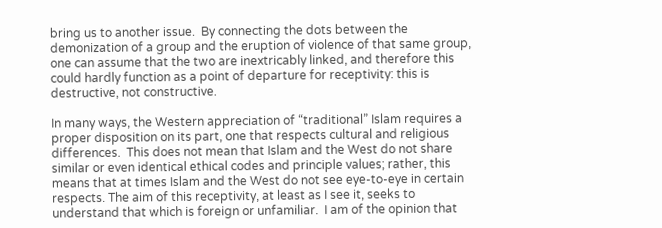bring us to another issue.  By connecting the dots between the demonization of a group and the eruption of violence of that same group, one can assume that the two are inextricably linked, and therefore this could hardly function as a point of departure for receptivity: this is destructive, not constructive.

In many ways, the Western appreciation of “traditional” Islam requires a proper disposition on its part, one that respects cultural and religious differences.  This does not mean that Islam and the West do not share similar or even identical ethical codes and principle values; rather, this means that at times Islam and the West do not see eye-to-eye in certain respects. The aim of this receptivity, at least as I see it, seeks to understand that which is foreign or unfamiliar.  I am of the opinion that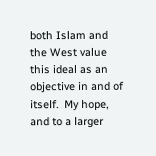both Islam and the West value this ideal as an objective in and of itself.  My hope, and to a larger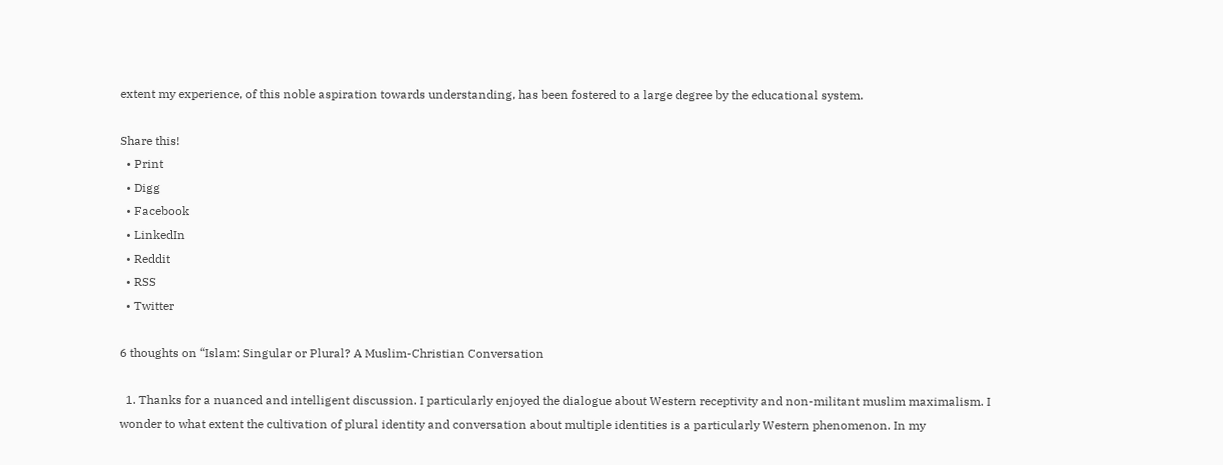extent my experience, of this noble aspiration towards understanding, has been fostered to a large degree by the educational system.

Share this!
  • Print
  • Digg
  • Facebook
  • LinkedIn
  • Reddit
  • RSS
  • Twitter

6 thoughts on “Islam: Singular or Plural? A Muslim-Christian Conversation

  1. Thanks for a nuanced and intelligent discussion. I particularly enjoyed the dialogue about Western receptivity and non-militant muslim maximalism. I wonder to what extent the cultivation of plural identity and conversation about multiple identities is a particularly Western phenomenon. In my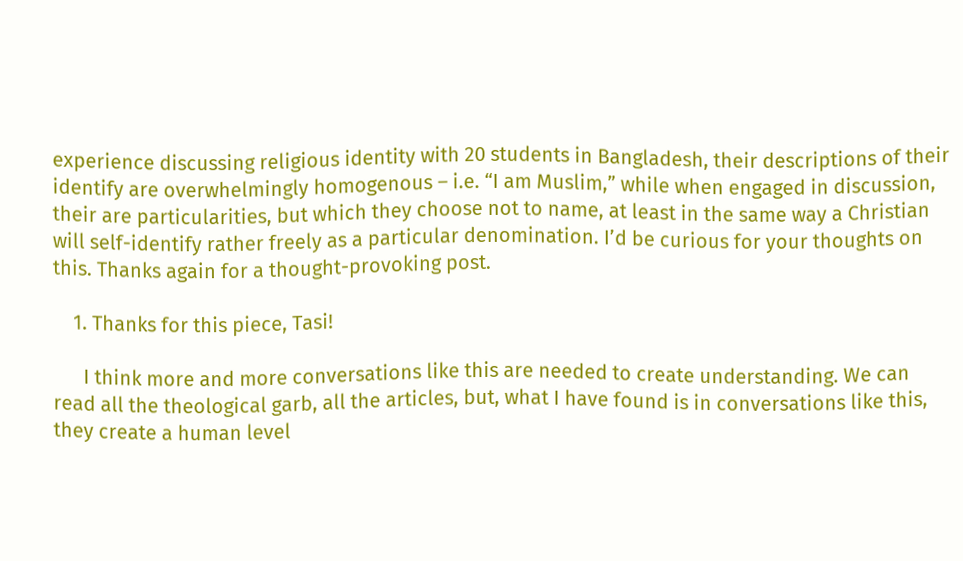experience discussing religious identity with 20 students in Bangladesh, their descriptions of their identify are overwhelmingly homogenous – i.e. “I am Muslim,” while when engaged in discussion, their are particularities, but which they choose not to name, at least in the same way a Christian will self-identify rather freely as a particular denomination. I’d be curious for your thoughts on this. Thanks again for a thought-provoking post.

    1. Thanks for this piece, Tasi!

      I think more and more conversations like this are needed to create understanding. We can read all the theological garb, all the articles, but, what I have found is in conversations like this, they create a human level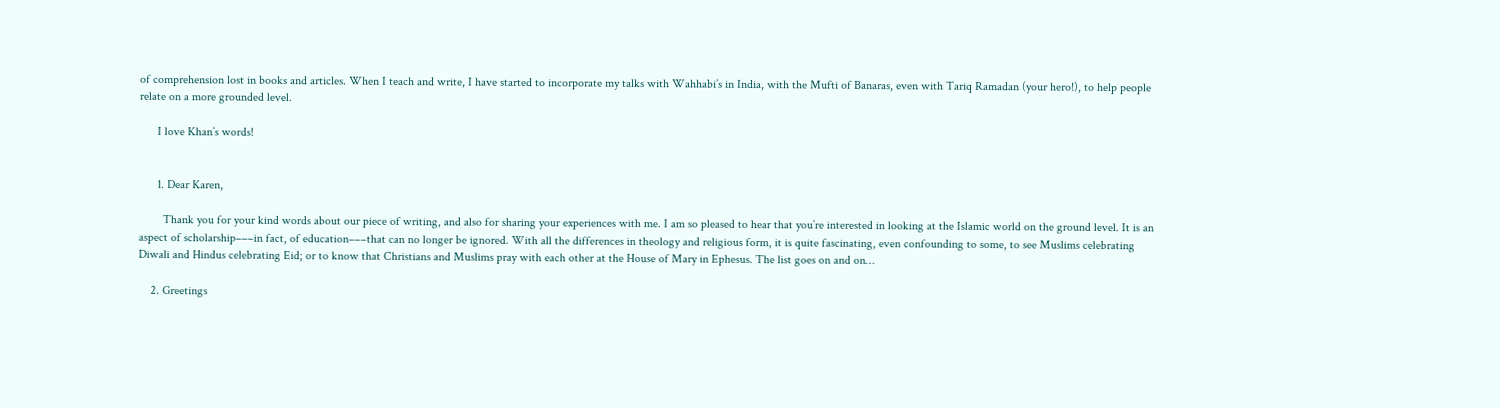of comprehension lost in books and articles. When I teach and write, I have started to incorporate my talks with Wahhabi’s in India, with the Mufti of Banaras, even with Tariq Ramadan (your hero!), to help people relate on a more grounded level.

      I love Khan’s words!


      1. Dear Karen,

        Thank you for your kind words about our piece of writing, and also for sharing your experiences with me. I am so pleased to hear that you’re interested in looking at the Islamic world on the ground level. It is an aspect of scholarship–––in fact, of education–––that can no longer be ignored. With all the differences in theology and religious form, it is quite fascinating, even confounding to some, to see Muslims celebrating Diwali and Hindus celebrating Eid; or to know that Christians and Muslims pray with each other at the House of Mary in Ephesus. The list goes on and on…

    2. Greetings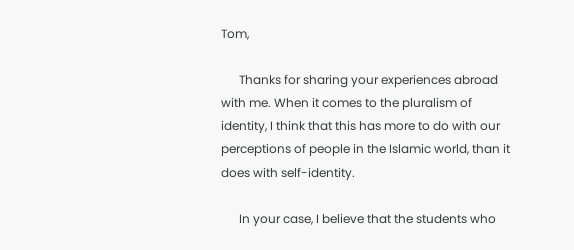Tom,

      Thanks for sharing your experiences abroad with me. When it comes to the pluralism of identity, I think that this has more to do with our perceptions of people in the Islamic world, than it does with self-identity.

      In your case, I believe that the students who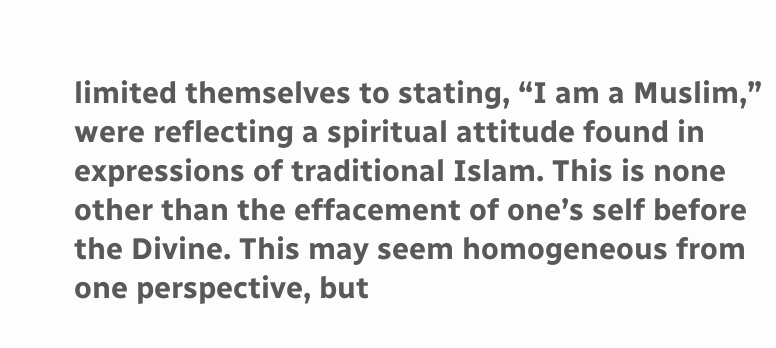limited themselves to stating, “I am a Muslim,” were reflecting a spiritual attitude found in expressions of traditional Islam. This is none other than the effacement of one’s self before the Divine. This may seem homogeneous from one perspective, but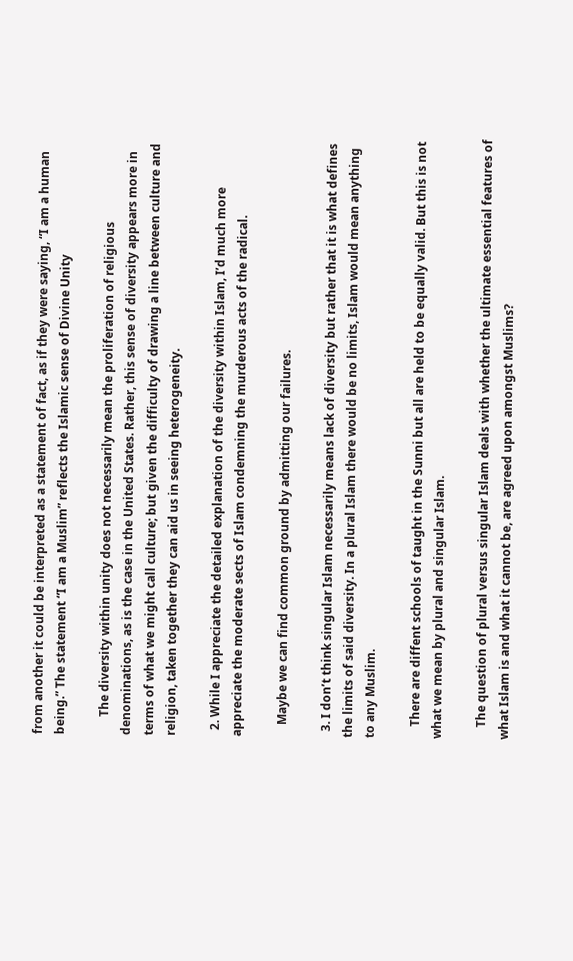from another it could be interpreted as a statement of fact, as if they were saying, “I am a human being.” The statement “I am a Muslim” reflects the Islamic sense of Divine Unity

      The diversity within unity does not necessarily mean the proliferation of religious denominations, as is the case in the United States. Rather, this sense of diversity appears more in terms of what we might call culture; but given the difficulty of drawing a line between culture and religion, taken together they can aid us in seeing heterogeneity.

  2. While I appreciate the detailed explanation of the diversity within Islam, I’d much more appreciate the moderate sects of Islam condemning the murderous acts of the radical.

    Maybe we can find common ground by admitting our failures.

  3. I don’t think singular Islam necessarily means lack of diversity but rather that it is what defines the limits of said diversity. In a plural Islam there would be no limits, Islam would mean anything to any Muslim.

    There are diffent schools of taught in the Sunni but all are held to be equally valid. But this is not what we mean by plural and singular Islam.

    The question of plural versus singular Islam deals with whether the ultimate essential features of what Islam is and what it cannot be, are agreed upon amongst Muslims?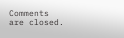Comments are closed.